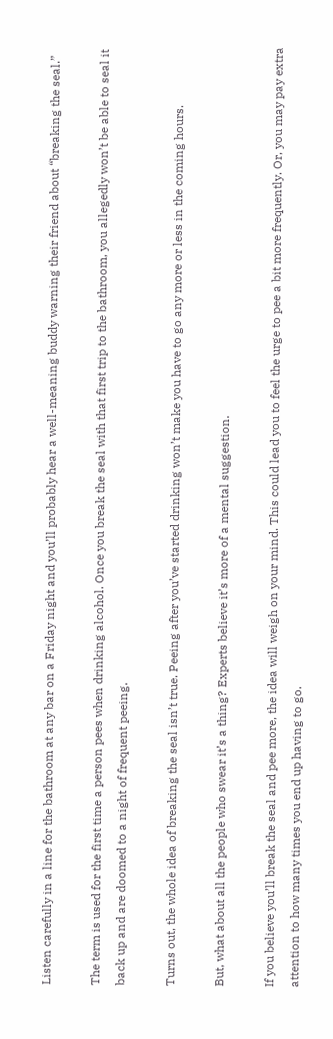Listen carefully in a line for the bathroom at any bar on a Friday night and you’ll probably hear a well-meaning buddy warning their friend about “breaking the seal.”

The term is used for the first time a person pees when drinking alcohol. Once you break the seal with that first trip to the bathroom, you allegedly won’t be able to seal it back up and are doomed to a night of frequent peeing.

Turns out, the whole idea of breaking the seal isn’t true. Peeing after you’ve started drinking won’t make you have to go any more or less in the coming hours.

But, what about all the people who swear it’s a thing? Experts believe it’s more of a mental suggestion.

If you believe you’ll break the seal and pee more, the idea will weigh on your mind. This could lead you to feel the urge to pee a bit more frequently. Or, you may pay extra attention to how many times you end up having to go.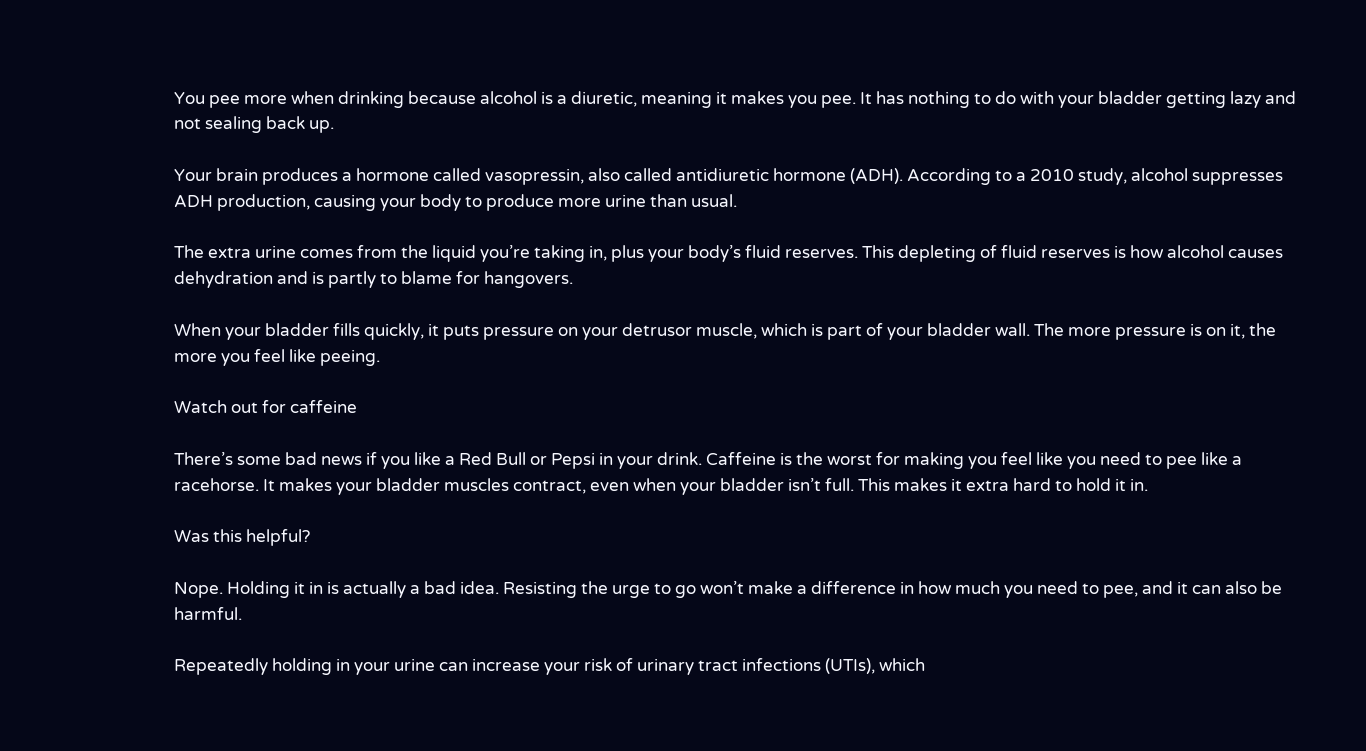You pee more when drinking because alcohol is a diuretic, meaning it makes you pee. It has nothing to do with your bladder getting lazy and not sealing back up.

Your brain produces a hormone called vasopressin, also called antidiuretic hormone (ADH). According to a 2010 study, alcohol suppresses ADH production, causing your body to produce more urine than usual.

The extra urine comes from the liquid you’re taking in, plus your body’s fluid reserves. This depleting of fluid reserves is how alcohol causes dehydration and is partly to blame for hangovers.

When your bladder fills quickly, it puts pressure on your detrusor muscle, which is part of your bladder wall. The more pressure is on it, the more you feel like peeing.

Watch out for caffeine

There’s some bad news if you like a Red Bull or Pepsi in your drink. Caffeine is the worst for making you feel like you need to pee like a racehorse. It makes your bladder muscles contract, even when your bladder isn’t full. This makes it extra hard to hold it in.

Was this helpful?

Nope. Holding it in is actually a bad idea. Resisting the urge to go won’t make a difference in how much you need to pee, and it can also be harmful.

Repeatedly holding in your urine can increase your risk of urinary tract infections (UTIs), which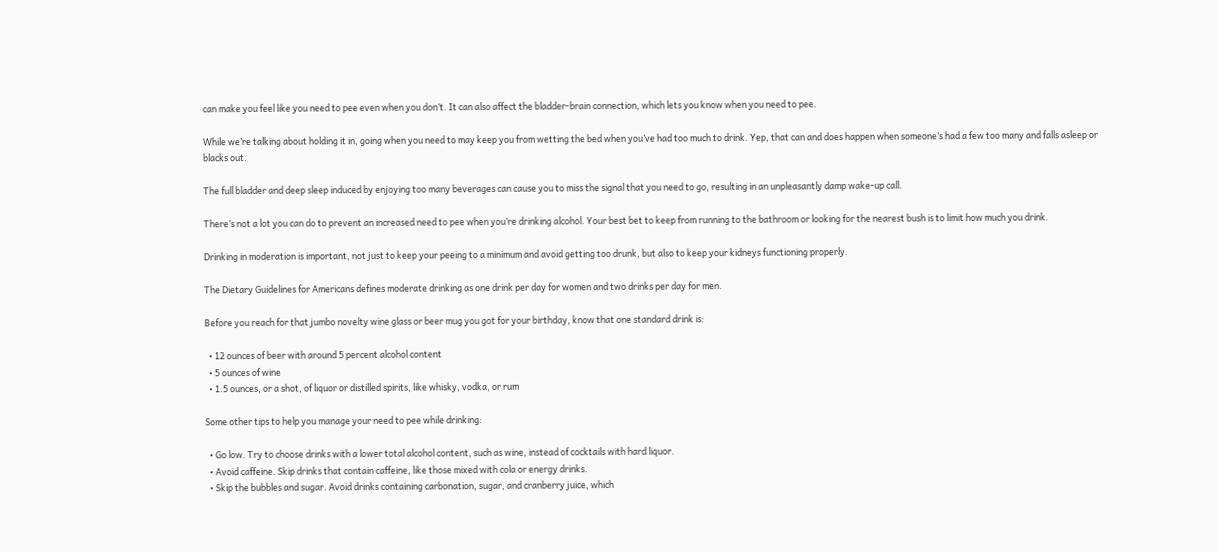can make you feel like you need to pee even when you don’t. It can also affect the bladder-brain connection, which lets you know when you need to pee.

While we’re talking about holding it in, going when you need to may keep you from wetting the bed when you’ve had too much to drink. Yep, that can and does happen when someone’s had a few too many and falls asleep or blacks out.

The full bladder and deep sleep induced by enjoying too many beverages can cause you to miss the signal that you need to go, resulting in an unpleasantly damp wake-up call.

There’s not a lot you can do to prevent an increased need to pee when you’re drinking alcohol. Your best bet to keep from running to the bathroom or looking for the nearest bush is to limit how much you drink.

Drinking in moderation is important, not just to keep your peeing to a minimum and avoid getting too drunk, but also to keep your kidneys functioning properly.

The Dietary Guidelines for Americans defines moderate drinking as one drink per day for women and two drinks per day for men.

Before you reach for that jumbo novelty wine glass or beer mug you got for your birthday, know that one standard drink is:

  • 12 ounces of beer with around 5 percent alcohol content
  • 5 ounces of wine
  • 1.5 ounces, or a shot, of liquor or distilled spirits, like whisky, vodka, or rum

Some other tips to help you manage your need to pee while drinking:

  • Go low. Try to choose drinks with a lower total alcohol content, such as wine, instead of cocktails with hard liquor.
  • Avoid caffeine. Skip drinks that contain caffeine, like those mixed with cola or energy drinks.
  • Skip the bubbles and sugar. Avoid drinks containing carbonation, sugar, and cranberry juice, which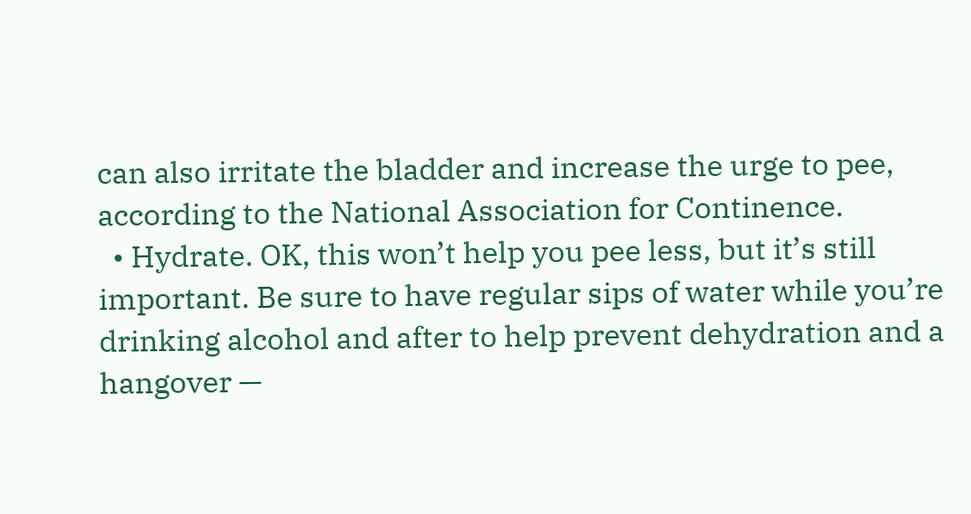can also irritate the bladder and increase the urge to pee, according to the National Association for Continence.
  • Hydrate. OK, this won’t help you pee less, but it’s still important. Be sure to have regular sips of water while you’re drinking alcohol and after to help prevent dehydration and a hangover —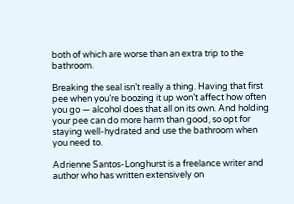both of which are worse than an extra trip to the bathroom.

Breaking the seal isn’t really a thing. Having that first pee when you’re boozing it up won’t affect how often you go — alcohol does that all on its own. And holding your pee can do more harm than good, so opt for staying well-hydrated and use the bathroom when you need to.

Adrienne Santos-Longhurst is a freelance writer and author who has written extensively on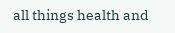all things health and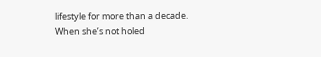lifestyle for more than a decade. When she’s not holed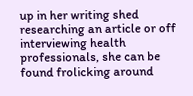up in her writing shed researching an article or off interviewing health professionals, she can be found frolicking around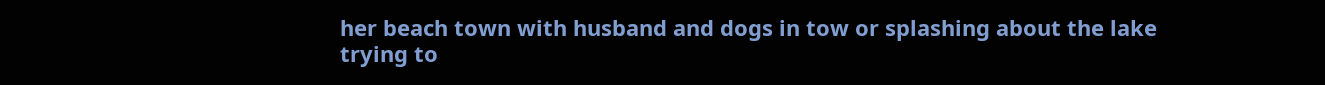her beach town with husband and dogs in tow or splashing about the lake trying to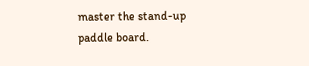master the stand-up paddle board.